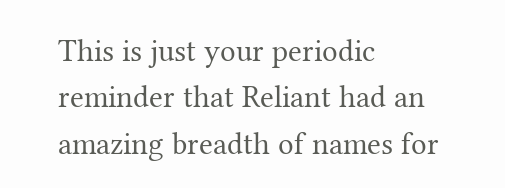This is just your periodic reminder that Reliant had an amazing breadth of names for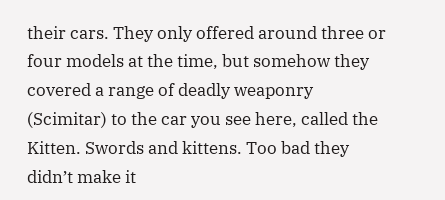their cars. They only offered around three or four models at the time, but somehow they covered a range of deadly weaponry (Scimitar) to the car you see here, called the Kitten. Swords and kittens. Too bad they didn’t make it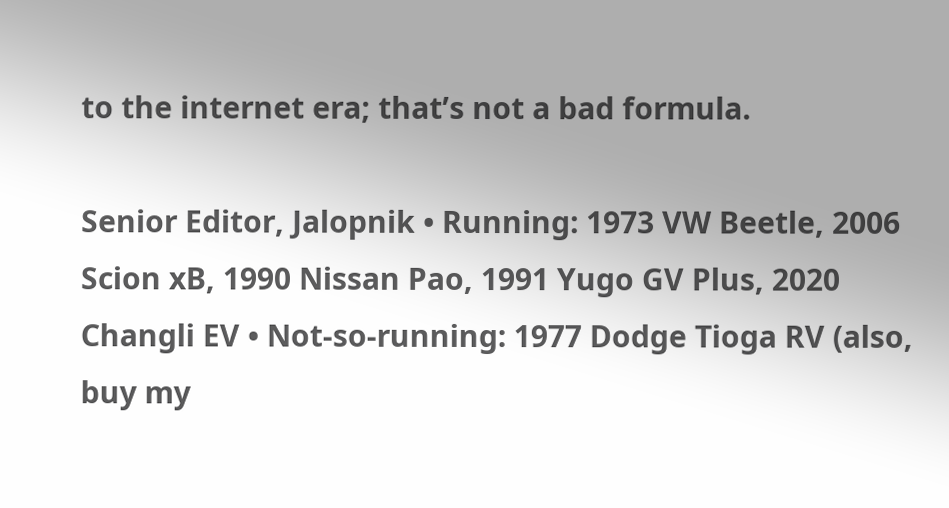to the internet era; that’s not a bad formula.

Senior Editor, Jalopnik • Running: 1973 VW Beetle, 2006 Scion xB, 1990 Nissan Pao, 1991 Yugo GV Plus, 2020 Changli EV • Not-so-running: 1977 Dodge Tioga RV (also, buy my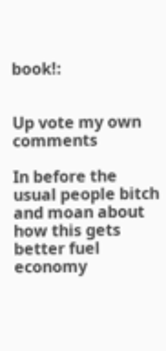book!:


Up vote my own comments

In before the usual people bitch and moan about how this gets better fuel economy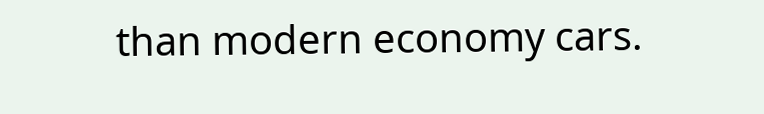than modern economy cars.